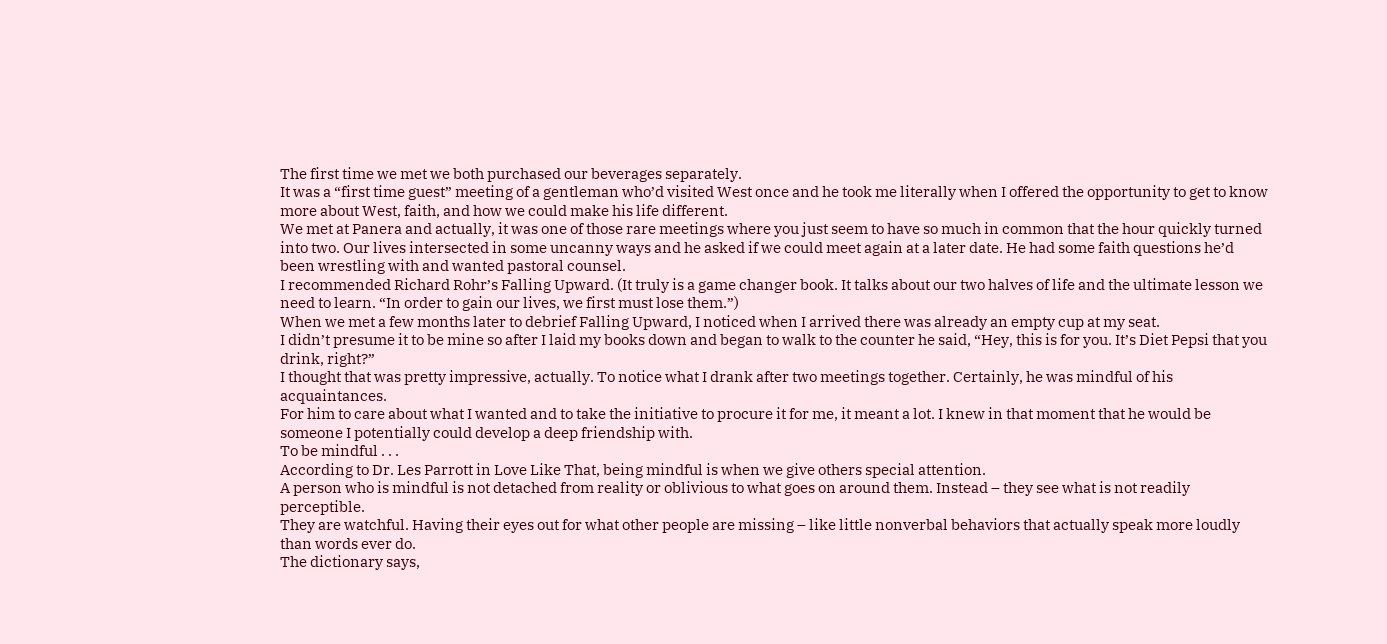The first time we met we both purchased our beverages separately.
It was a “first time guest” meeting of a gentleman who’d visited West once and he took me literally when I offered the opportunity to get to know more about West, faith, and how we could make his life different.
We met at Panera and actually, it was one of those rare meetings where you just seem to have so much in common that the hour quickly turned into two. Our lives intersected in some uncanny ways and he asked if we could meet again at a later date. He had some faith questions he’d been wrestling with and wanted pastoral counsel.
I recommended Richard Rohr’s Falling Upward. (It truly is a game changer book. It talks about our two halves of life and the ultimate lesson we need to learn. “In order to gain our lives, we first must lose them.”)
When we met a few months later to debrief Falling Upward, I noticed when I arrived there was already an empty cup at my seat.
I didn’t presume it to be mine so after I laid my books down and began to walk to the counter he said, “Hey, this is for you. It’s Diet Pepsi that you drink, right?”
I thought that was pretty impressive, actually. To notice what I drank after two meetings together. Certainly, he was mindful of his acquaintances.
For him to care about what I wanted and to take the initiative to procure it for me, it meant a lot. I knew in that moment that he would be someone I potentially could develop a deep friendship with.
To be mindful . . .
According to Dr. Les Parrott in Love Like That, being mindful is when we give others special attention.
A person who is mindful is not detached from reality or oblivious to what goes on around them. Instead – they see what is not readily perceptible.
They are watchful. Having their eyes out for what other people are missing – like little nonverbal behaviors that actually speak more loudly than words ever do.
The dictionary says,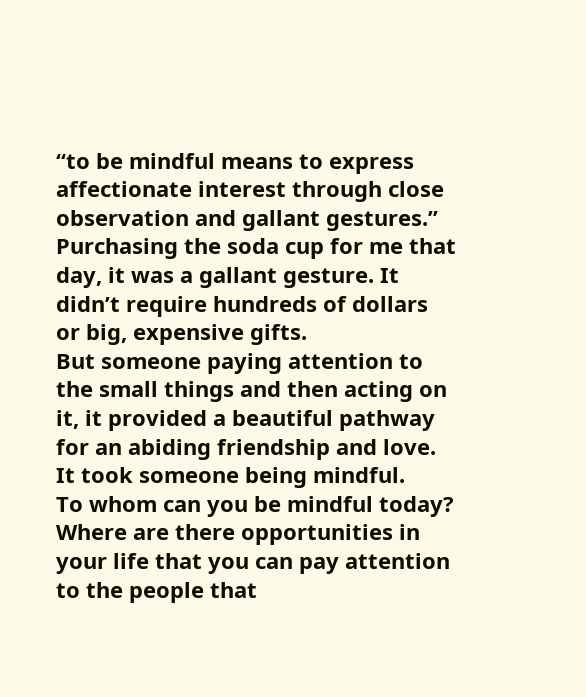“to be mindful means to express affectionate interest through close observation and gallant gestures.”
Purchasing the soda cup for me that day, it was a gallant gesture. It didn’t require hundreds of dollars or big, expensive gifts.
But someone paying attention to the small things and then acting on it, it provided a beautiful pathway for an abiding friendship and love.
It took someone being mindful.
To whom can you be mindful today?
Where are there opportunities in your life that you can pay attention to the people that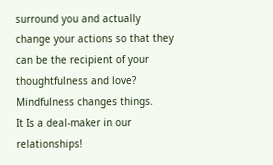surround you and actually change your actions so that they can be the recipient of your thoughtfulness and love?
Mindfulness changes things.
It Is a deal-maker in our relationships!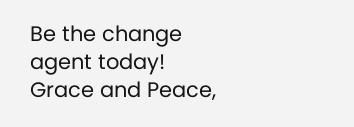Be the change agent today!
Grace and Peace,